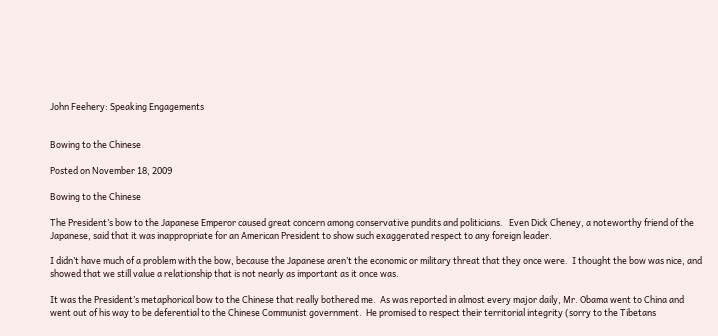John Feehery: Speaking Engagements


Bowing to the Chinese

Posted on November 18, 2009

Bowing to the Chinese

The President’s bow to the Japanese Emperor caused great concern among conservative pundits and politicians.   Even Dick Cheney, a noteworthy friend of the Japanese, said that it was inappropriate for an American President to show such exaggerated respect to any foreign leader.

I didn’t have much of a problem with the bow, because the Japanese aren’t the economic or military threat that they once were.  I thought the bow was nice, and showed that we still value a relationship that is not nearly as important as it once was.

It was the President’s metaphorical bow to the Chinese that really bothered me.  As was reported in almost every major daily, Mr. Obama went to China and went out of his way to be deferential to the Chinese Communist government.  He promised to respect their territorial integrity (sorry to the Tibetans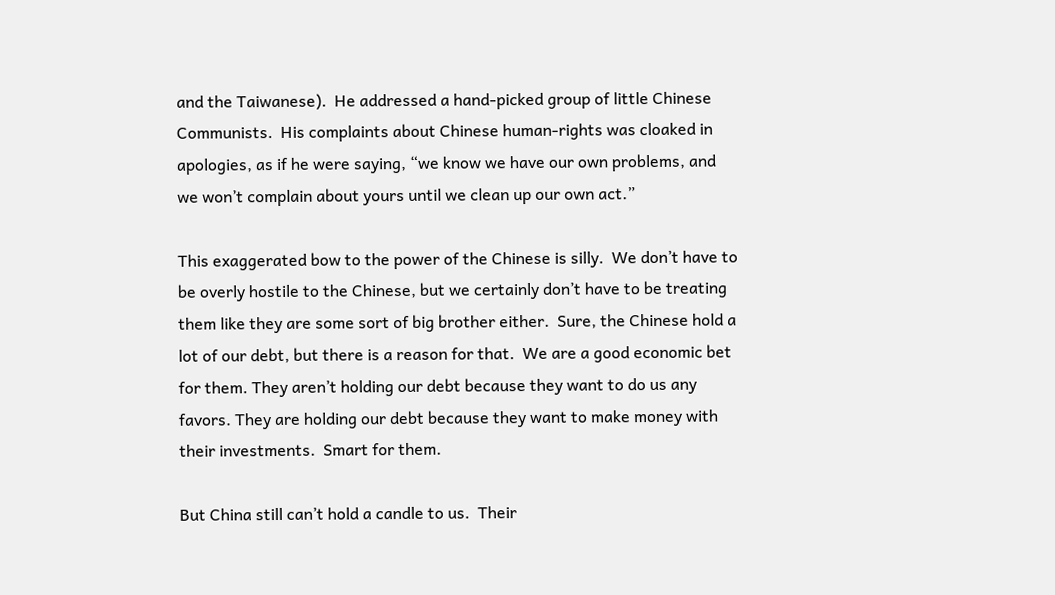and the Taiwanese).  He addressed a hand-picked group of little Chinese Communists.  His complaints about Chinese human-rights was cloaked in apologies, as if he were saying, “we know we have our own problems, and we won’t complain about yours until we clean up our own act.”

This exaggerated bow to the power of the Chinese is silly.  We don’t have to be overly hostile to the Chinese, but we certainly don’t have to be treating them like they are some sort of big brother either.  Sure, the Chinese hold a lot of our debt, but there is a reason for that.  We are a good economic bet for them. They aren’t holding our debt because they want to do us any favors. They are holding our debt because they want to make money with their investments.  Smart for them.

But China still can’t hold a candle to us.  Their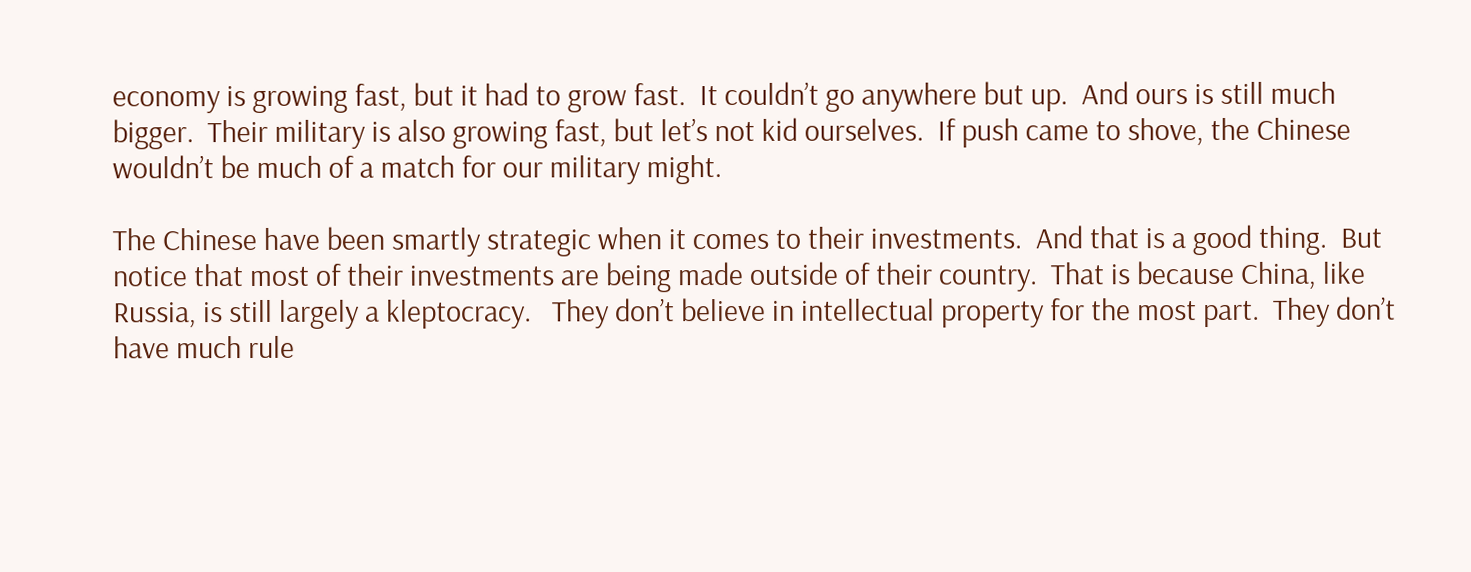economy is growing fast, but it had to grow fast.  It couldn’t go anywhere but up.  And ours is still much bigger.  Their military is also growing fast, but let’s not kid ourselves.  If push came to shove, the Chinese wouldn’t be much of a match for our military might.

The Chinese have been smartly strategic when it comes to their investments.  And that is a good thing.  But notice that most of their investments are being made outside of their country.  That is because China, like Russia, is still largely a kleptocracy.   They don’t believe in intellectual property for the most part.  They don’t have much rule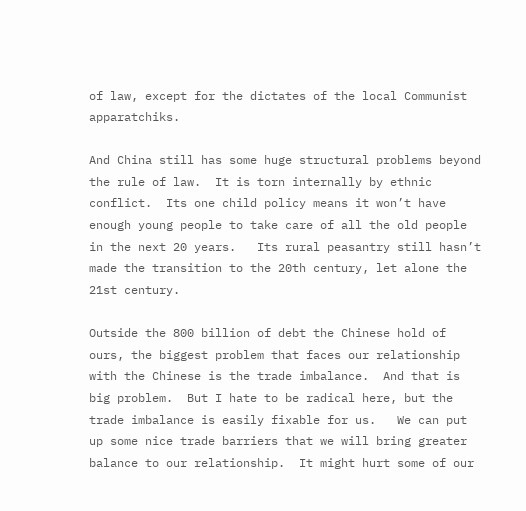of law, except for the dictates of the local Communist apparatchiks.

And China still has some huge structural problems beyond the rule of law.  It is torn internally by ethnic conflict.  Its one child policy means it won’t have enough young people to take care of all the old people in the next 20 years.   Its rural peasantry still hasn’t made the transition to the 20th century, let alone the 21st century.

Outside the 800 billion of debt the Chinese hold of ours, the biggest problem that faces our relationship with the Chinese is the trade imbalance.  And that is big problem.  But I hate to be radical here, but the trade imbalance is easily fixable for us.   We can put up some nice trade barriers that we will bring greater balance to our relationship.  It might hurt some of our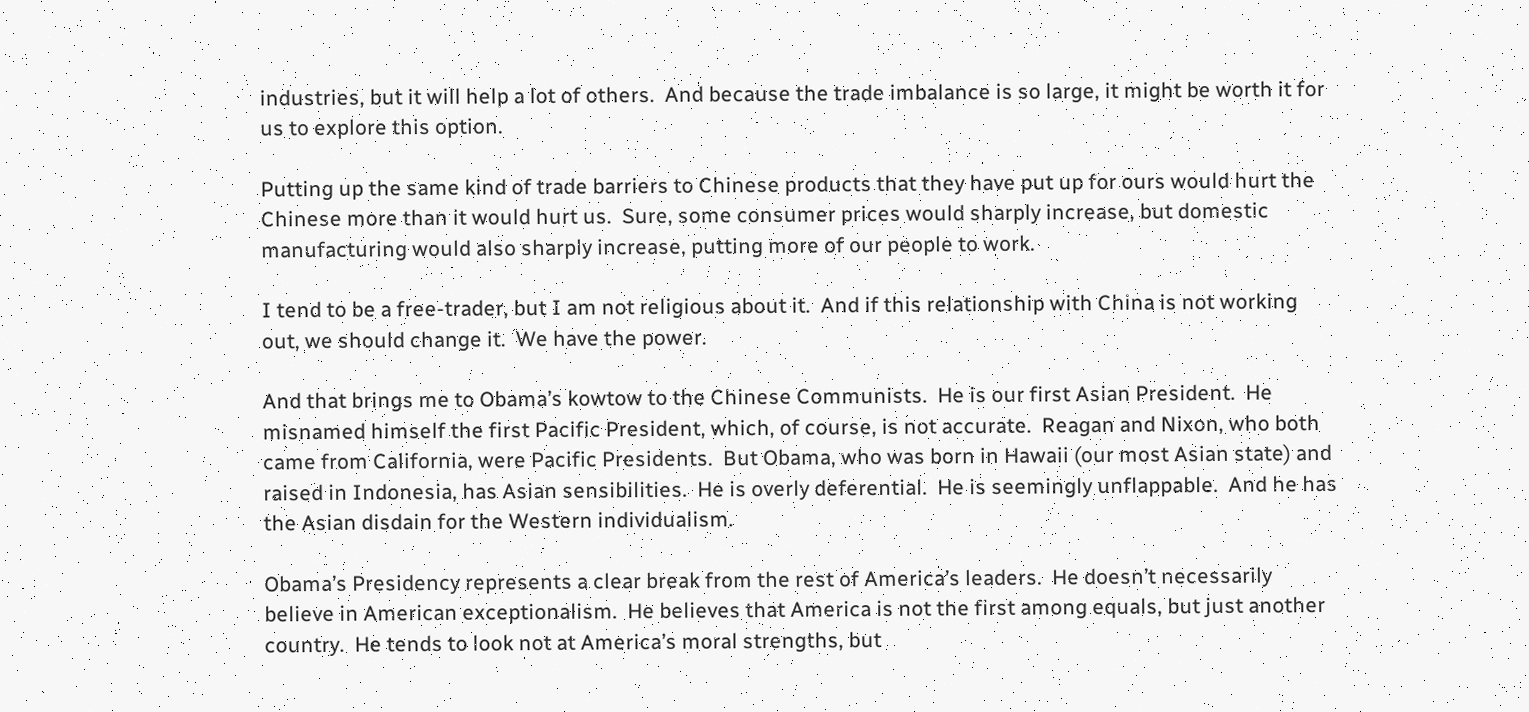industries, but it will help a lot of others.  And because the trade imbalance is so large, it might be worth it for us to explore this option.

Putting up the same kind of trade barriers to Chinese products that they have put up for ours would hurt the Chinese more than it would hurt us.  Sure, some consumer prices would sharply increase, but domestic manufacturing would also sharply increase, putting more of our people to work.

I tend to be a free-trader, but I am not religious about it.  And if this relationship with China is not working out, we should change it.  We have the power.

And that brings me to Obama’s kowtow to the Chinese Communists.  He is our first Asian President.  He misnamed himself the first Pacific President, which, of course, is not accurate.  Reagan and Nixon, who both came from California, were Pacific Presidents.  But Obama, who was born in Hawaii (our most Asian state) and raised in Indonesia, has Asian sensibilities.  He is overly deferential.  He is seemingly unflappable.  And he has the Asian disdain for the Western individualism.

Obama’s Presidency represents a clear break from the rest of America’s leaders.  He doesn’t necessarily believe in American exceptionalism.  He believes that America is not the first among equals, but just another country.  He tends to look not at America’s moral strengths, but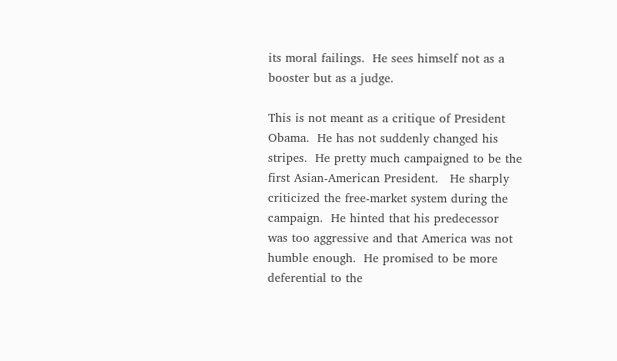its moral failings.  He sees himself not as a booster but as a judge.

This is not meant as a critique of President Obama.  He has not suddenly changed his stripes.  He pretty much campaigned to be the first Asian-American President.   He sharply criticized the free-market system during the campaign.  He hinted that his predecessor was too aggressive and that America was not humble enough.  He promised to be more deferential to the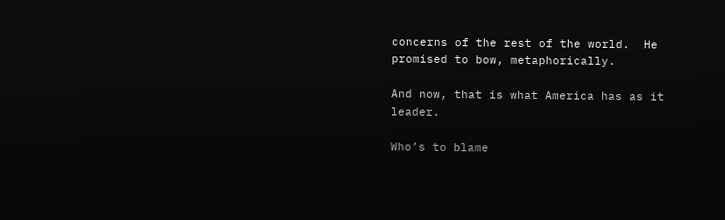concerns of the rest of the world.  He promised to bow, metaphorically.

And now, that is what America has as it leader.

Who’s to blame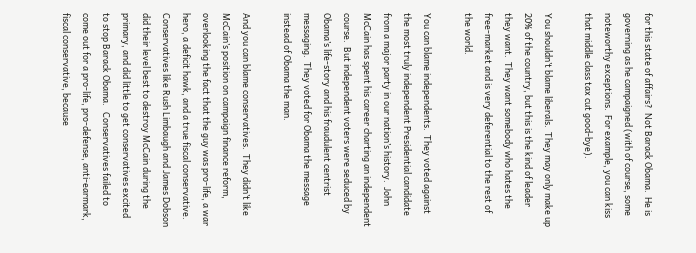for this state of affairs?  Not Barack Obama.  He is governing as he campaigned (with of course, some noteworthy exceptions.  For example, you can kiss that middle class tax cut good-bye).

You shouldn’t blame liberals.  They may only make up 20% of the country, but this is the kind of leader they want.  They want somebody who hates the free-market and is very deferential to the rest of the world.

You can blame independents.  They voted against the most truly independent Presidential candidate from a major party in our nation’s history.  John McCain has spent his career charting an independent course.  But independent voters were seduced by Obama’s life-story and his fraudulent centrist messaging.  They voted for Obama the message instead of Obama the man.

And you can blame conservatives.  They didn’t like McCain’s position on campaign finance reform, overlooking the fact that the guy was pro-life, a war hero, a deficit hawk, and a true fiscal conservative.  Conservatives like Rush Limbaugh and James Dobson did their level best to destroy McCain during the primary, and did little to get conservatives excited to stop Barack Obama.   Conservatives failed to come out for a pro-life, pro-defense, anti-earmark, fiscal conservative, because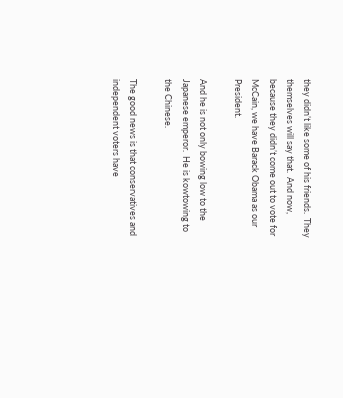they didn’t like some of his friends.  They themselves will say that.  And now, because they didn’t come out to vote for McCain, we have Barack Obama as our President.

And he is not only bowing low to the Japanese emperor.  He is kowtowing to the Chinese.

The good news is that conservatives and independent voters have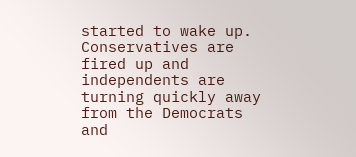started to wake up.  Conservatives are fired up and independents are turning quickly away from the Democrats and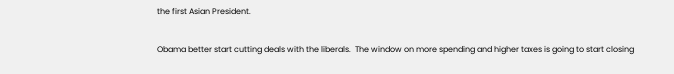the first Asian President.

Obama better start cutting deals with the liberals.  The window on more spending and higher taxes is going to start closing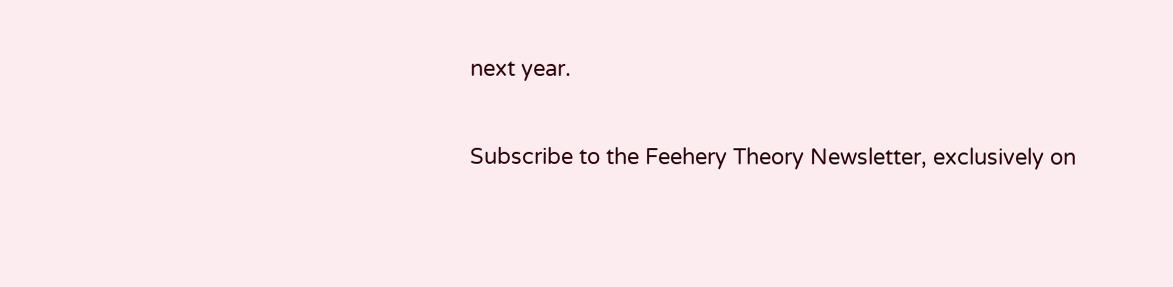next year.

Subscribe to the Feehery Theory Newsletter, exclusively on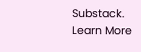Substack.
Learn More